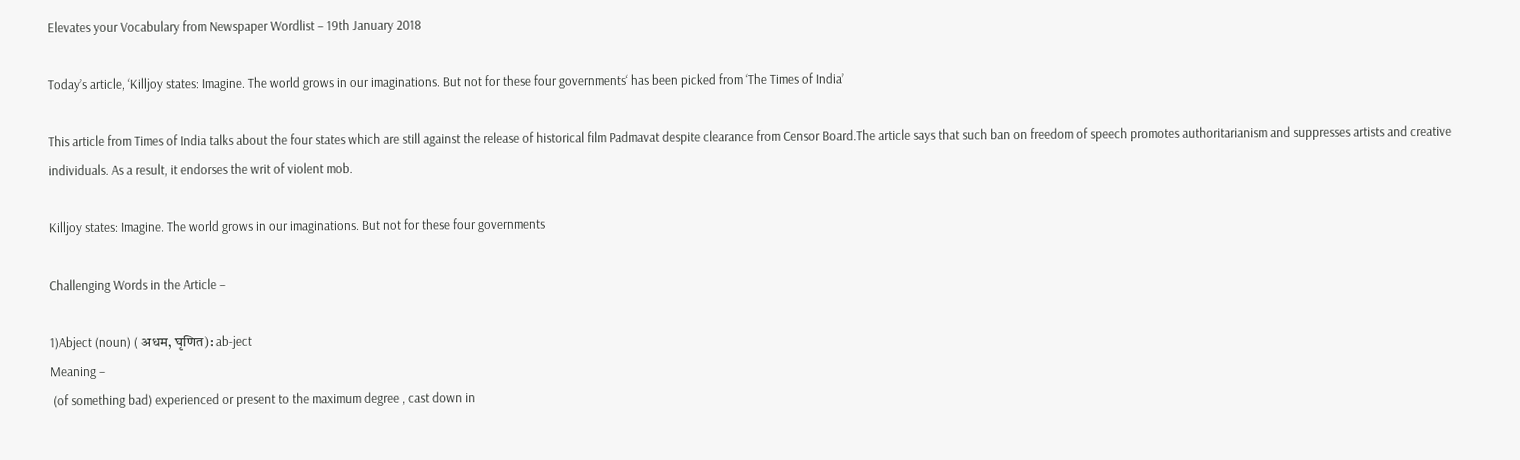Elevates your Vocabulary from Newspaper Wordlist – 19th January 2018

Today’s article, ‘Killjoy states: Imagine. The world grows in our imaginations. But not for these four governments‘ has been picked from ‘The Times of India’

This article from Times of India talks about the four states which are still against the release of historical film Padmavat despite clearance from Censor Board.The article says that such ban on freedom of speech promotes authoritarianism and suppresses artists and creative individuals. As a result, it endorses the writ of violent mob.

Killjoy states: Imagine. The world grows in our imaginations. But not for these four governments

Challenging Words in the Article –

1)Abject (noun) ( अधम, घृणित): ab-ject
Meaning –
 (of something bad) experienced or present to the maximum degree , cast down in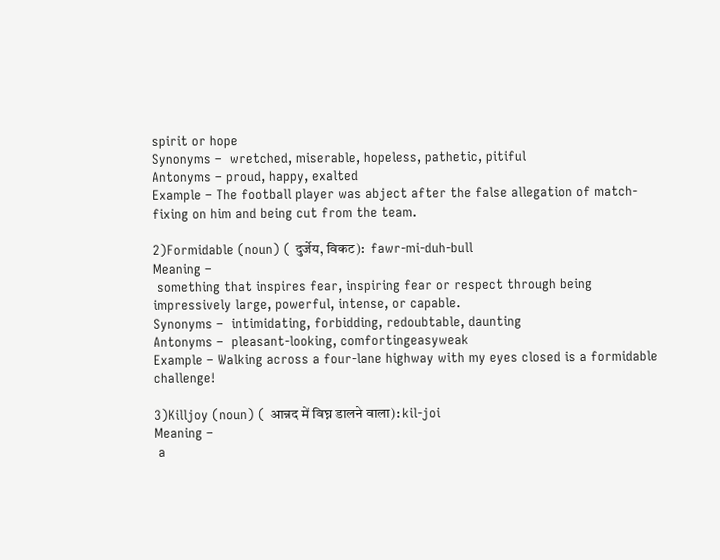spirit or hope
Synonyms –  wretched, miserable, hopeless, pathetic, pitiful
Antonyms – proud, happy, exalted
Example – The football player was abject after the false allegation of match-fixing on him and being cut from the team.

2)Formidable (noun) ( दुर्जेय, विकट):  fawr-mi-duh-bull
Meaning –
 something that inspires fear, inspiring fear or respect through being impressively large, powerful, intense, or capable.
Synonyms –  intimidating, forbidding, redoubtable, daunting
Antonyms –  pleasant-looking, comfortingeasyweak
Example – Walking across a four-lane highway with my eyes closed is a formidable challenge!

3)Killjoy (noun) ( आन्नद में विघ्न डालने वाला): kil-joi
Meaning –
 a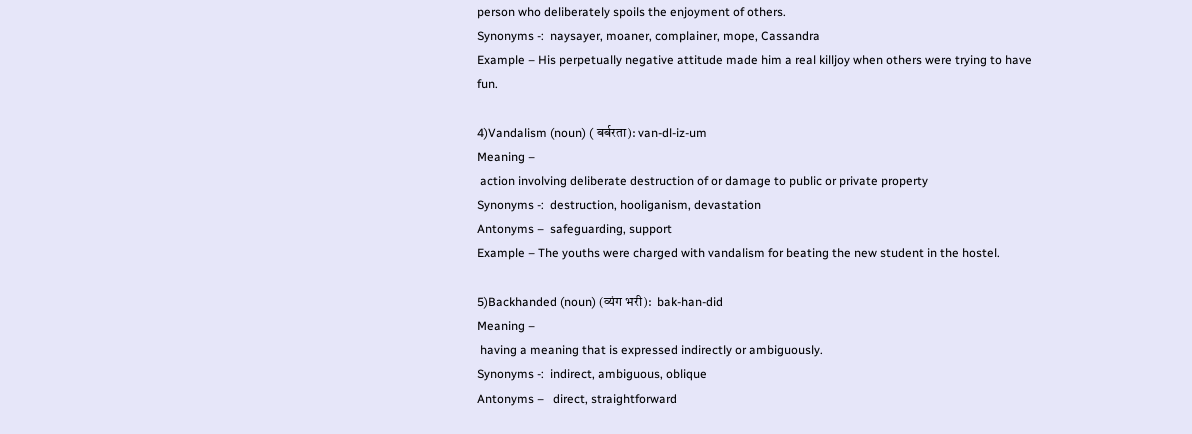person who deliberately spoils the enjoyment of others.
Synonyms -:  naysayer, moaner, complainer, mope, Cassandra
Example – His perpetually negative attitude made him a real killjoy when others were trying to have fun.

4)Vandalism (noun) ( बर्बरता): van-dl-iz-um
Meaning –
 action involving deliberate destruction of or damage to public or private property
Synonyms -:  destruction, hooliganism, devastation
Antonyms –  safeguarding, support
Example – The youths were charged with vandalism for beating the new student in the hostel.

5)Backhanded (noun) (व्यंग भरी):  bak-han-did
Meaning –
 having a meaning that is expressed indirectly or ambiguously.
Synonyms -:  indirect, ambiguous, oblique
Antonyms –   direct, straightforward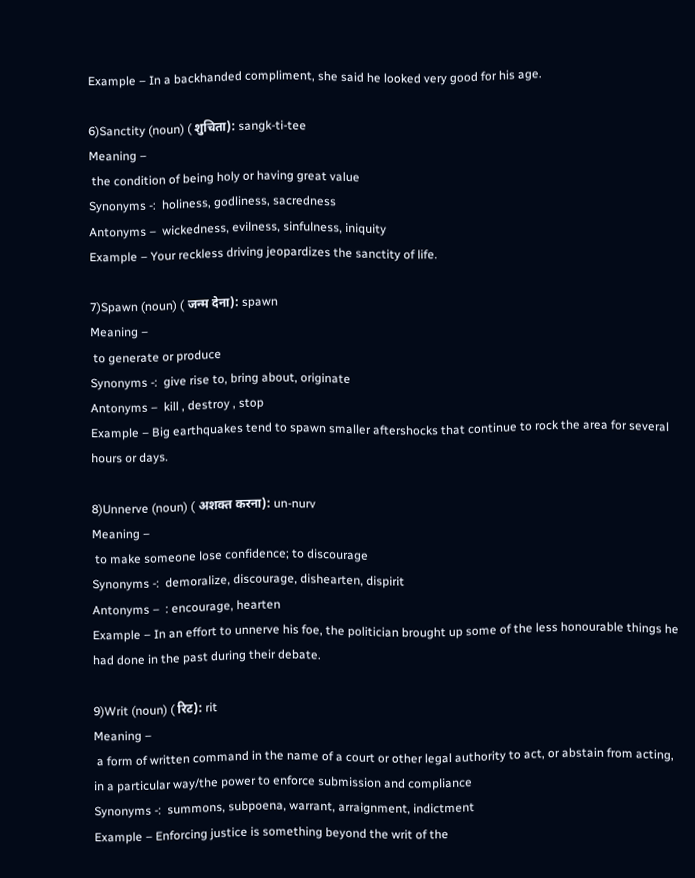Example – In a backhanded compliment, she said he looked very good for his age.

6)Sanctity (noun) ( शुचिता): sangk-ti-tee
Meaning –
 the condition of being holy or having great value
Synonyms -:  holiness, godliness, sacredness
Antonyms –  wickedness, evilness, sinfulness, iniquity
Example – Your reckless driving jeopardizes the sanctity of life.

7)Spawn (noun) ( जन्म देना): spawn
Meaning –
 to generate or produce
Synonyms -:  give rise to, bring about, originate
Antonyms –  kill , destroy , stop
Example – Big earthquakes tend to spawn smaller aftershocks that continue to rock the area for several hours or days.

8)Unnerve (noun) ( अशक्त करना): un-nurv
Meaning –
 to make someone lose confidence; to discourage
Synonyms -:  demoralize, discourage, dishearten, dispirit
Antonyms –  : encourage, hearten
Example – In an effort to unnerve his foe, the politician brought up some of the less honourable things he had done in the past during their debate.

9)Writ (noun) ( रिट): rit
Meaning –
 a form of written command in the name of a court or other legal authority to act, or abstain from acting, in a particular way/the power to enforce submission and compliance
Synonyms -:  summons, subpoena, warrant, arraignment, indictment
Example – Enforcing justice is something beyond the writ of the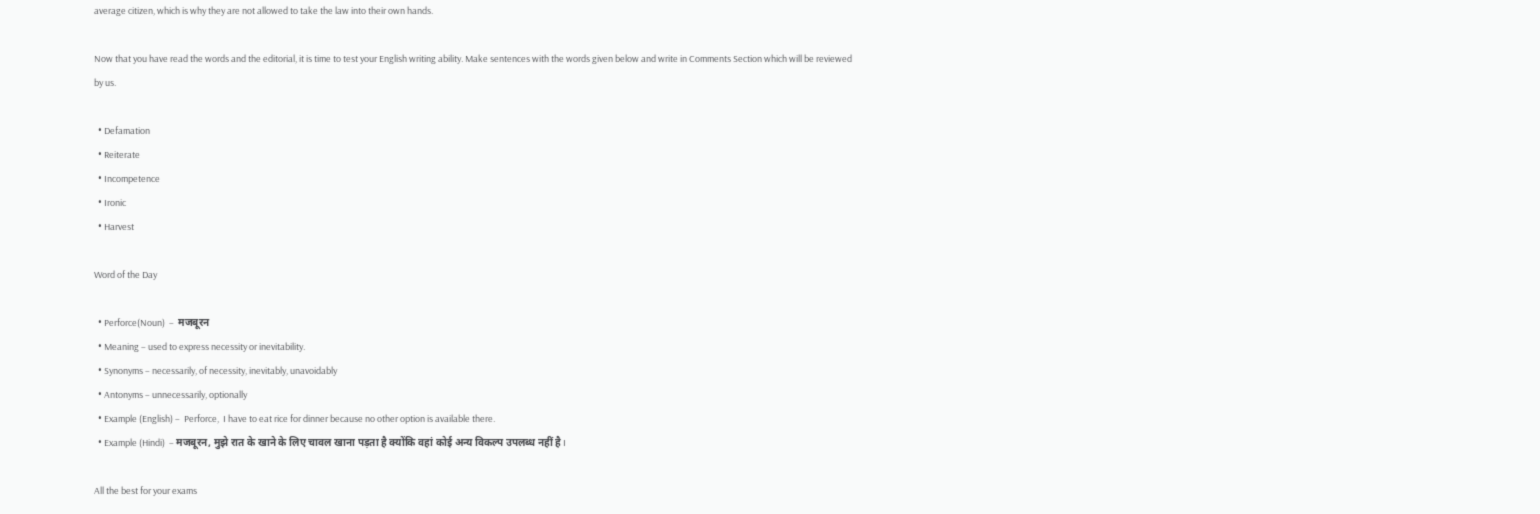average citizen, which is why they are not allowed to take the law into their own hands.

Now that you have read the words and the editorial, it is time to test your English writing ability. Make sentences with the words given below and write in Comments Section which will be reviewed by us.

  • Defamation
  • Reiterate
  • Incompetence
  • Ironic
  • Harvest

Word of the Day

  • Perforce(Noun)  –  मजबूरन
  • Meaning – used to express necessity or inevitability.
  • Synonyms – necessarily, of necessity, inevitably, unavoidably
  • Antonyms – unnecessarily, optionally
  • Example (English) –  Perforce,  I have to eat rice for dinner because no other option is available there.
  • Example (Hindi)  – मजबूरन, मुझे रात के खाने के लिए चावल खाना पड़ता है क्योंकि वहां कोई अन्य विकल्प उपलब्ध नहीं है I

All the best for your exams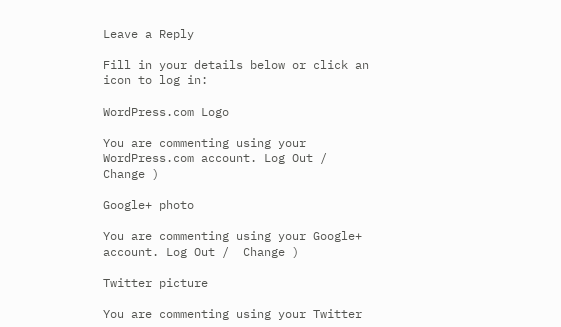Leave a Reply

Fill in your details below or click an icon to log in:

WordPress.com Logo

You are commenting using your WordPress.com account. Log Out /  Change )

Google+ photo

You are commenting using your Google+ account. Log Out /  Change )

Twitter picture

You are commenting using your Twitter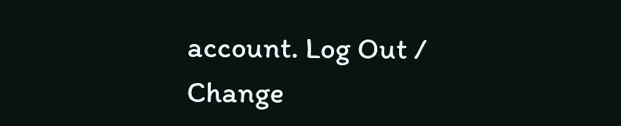account. Log Out /  Change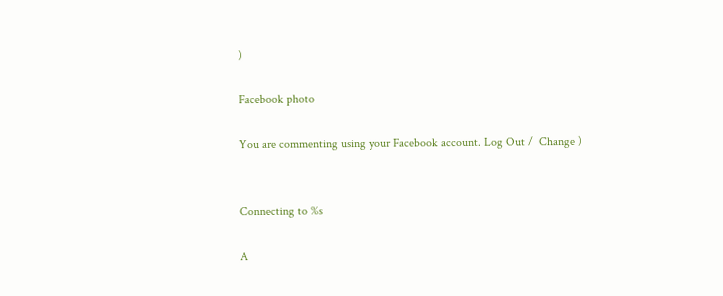)

Facebook photo

You are commenting using your Facebook account. Log Out /  Change )


Connecting to %s

A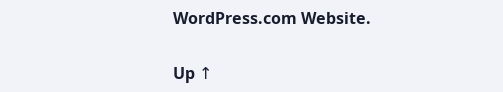WordPress.com Website.

Up ↑